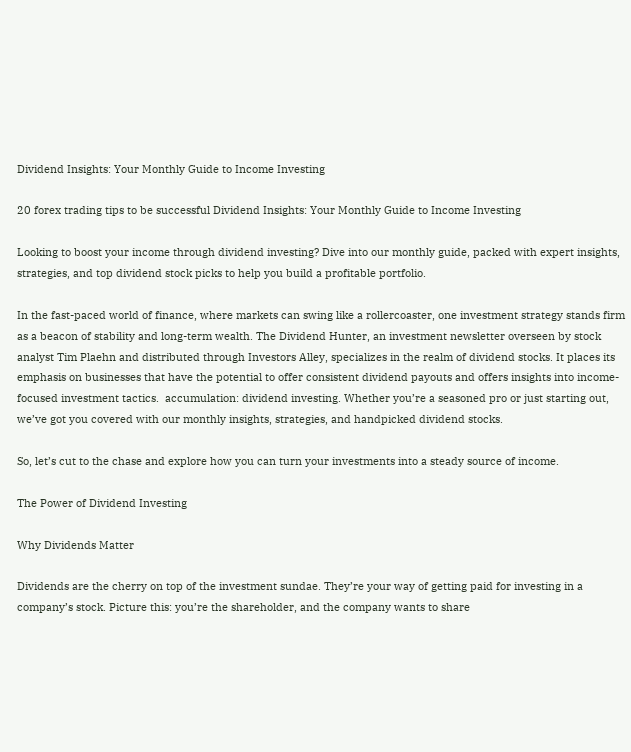Dividend Insights: Your Monthly Guide to Income Investing

20 forex trading tips to be successful Dividend Insights: Your Monthly Guide to Income Investing

Looking to boost your income through dividend investing? Dive into our monthly guide, packed with expert insights, strategies, and top dividend stock picks to help you build a profitable portfolio.

In the fast-paced world of finance, where markets can swing like a rollercoaster, one investment strategy stands firm as a beacon of stability and long-term wealth. The Dividend Hunter, an investment newsletter overseen by stock analyst Tim Plaehn and distributed through Investors Alley, specializes in the realm of dividend stocks. It places its emphasis on businesses that have the potential to offer consistent dividend payouts and offers insights into income-focused investment tactics.  accumulation: dividend investing. Whether you’re a seasoned pro or just starting out, we’ve got you covered with our monthly insights, strategies, and handpicked dividend stocks.

So, let’s cut to the chase and explore how you can turn your investments into a steady source of income.

The Power of Dividend Investing

Why Dividends Matter

Dividends are the cherry on top of the investment sundae. They’re your way of getting paid for investing in a company’s stock. Picture this: you’re the shareholder, and the company wants to share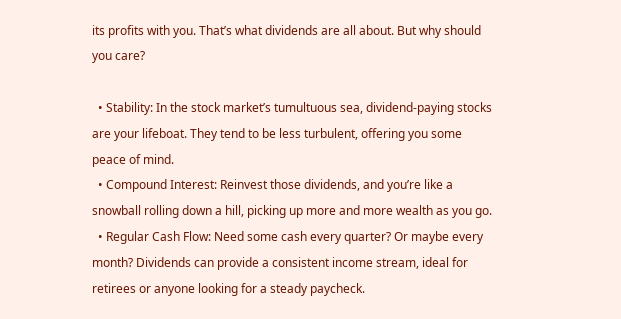its profits with you. That’s what dividends are all about. But why should you care?

  • Stability: In the stock market’s tumultuous sea, dividend-paying stocks are your lifeboat. They tend to be less turbulent, offering you some peace of mind.
  • Compound Interest: Reinvest those dividends, and you’re like a snowball rolling down a hill, picking up more and more wealth as you go.
  • Regular Cash Flow: Need some cash every quarter? Or maybe every month? Dividends can provide a consistent income stream, ideal for retirees or anyone looking for a steady paycheck.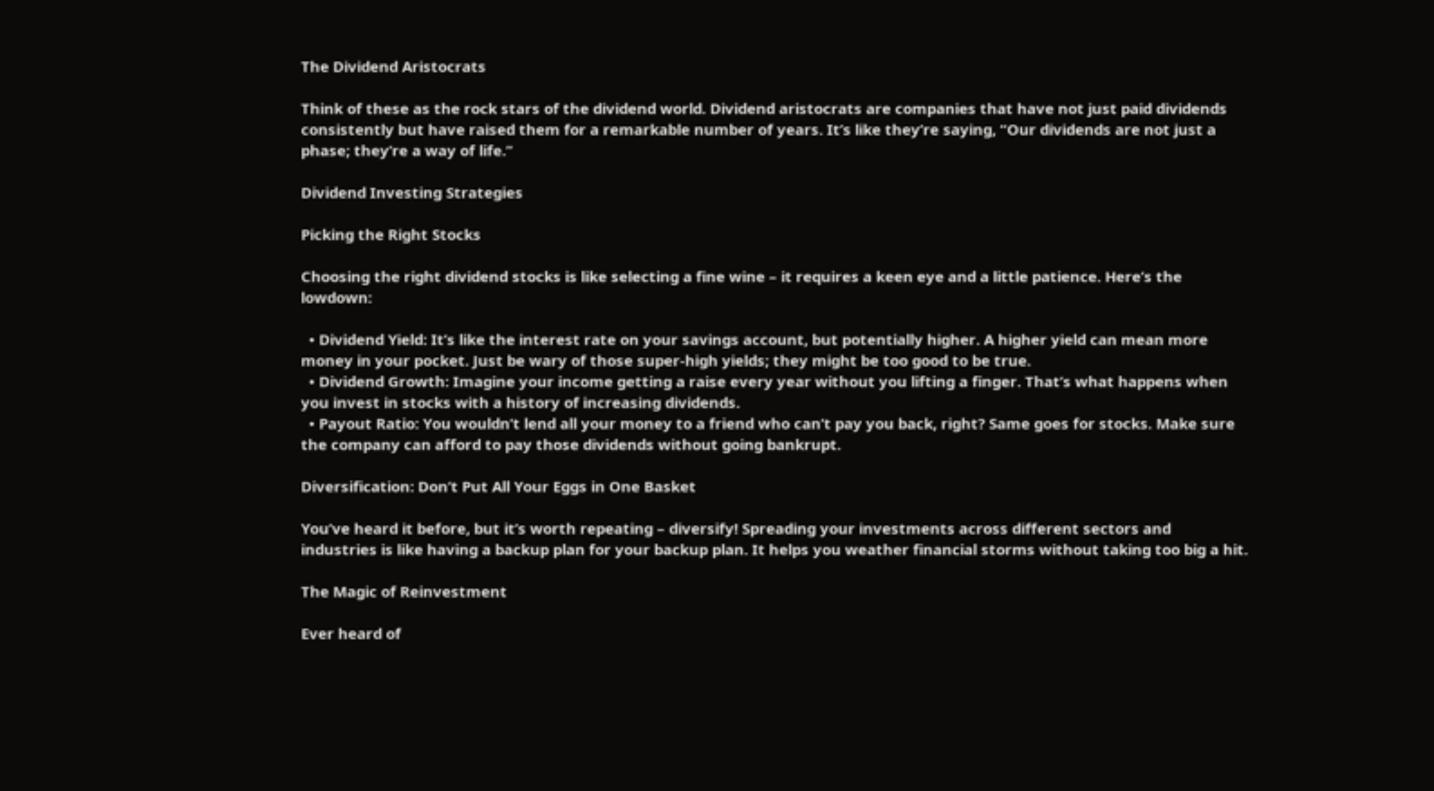The Dividend Aristocrats

Think of these as the rock stars of the dividend world. Dividend aristocrats are companies that have not just paid dividends consistently but have raised them for a remarkable number of years. It’s like they’re saying, “Our dividends are not just a phase; they’re a way of life.”

Dividend Investing Strategies

Picking the Right Stocks

Choosing the right dividend stocks is like selecting a fine wine – it requires a keen eye and a little patience. Here’s the lowdown:

  • Dividend Yield: It’s like the interest rate on your savings account, but potentially higher. A higher yield can mean more money in your pocket. Just be wary of those super-high yields; they might be too good to be true.
  • Dividend Growth: Imagine your income getting a raise every year without you lifting a finger. That’s what happens when you invest in stocks with a history of increasing dividends.
  • Payout Ratio: You wouldn’t lend all your money to a friend who can’t pay you back, right? Same goes for stocks. Make sure the company can afford to pay those dividends without going bankrupt.

Diversification: Don’t Put All Your Eggs in One Basket

You’ve heard it before, but it’s worth repeating – diversify! Spreading your investments across different sectors and industries is like having a backup plan for your backup plan. It helps you weather financial storms without taking too big a hit.

The Magic of Reinvestment

Ever heard of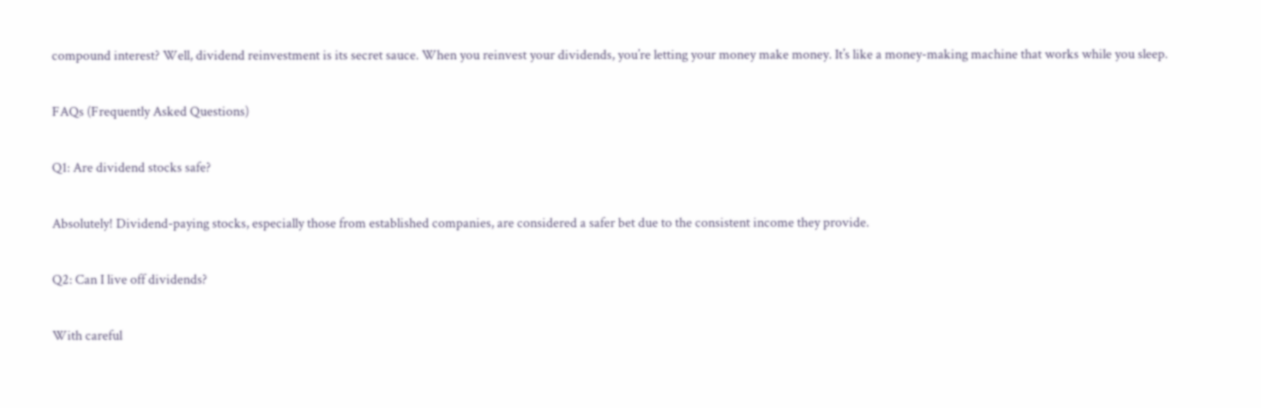compound interest? Well, dividend reinvestment is its secret sauce. When you reinvest your dividends, you’re letting your money make money. It’s like a money-making machine that works while you sleep.

FAQs (Frequently Asked Questions)

Q1: Are dividend stocks safe?

Absolutely! Dividend-paying stocks, especially those from established companies, are considered a safer bet due to the consistent income they provide.

Q2: Can I live off dividends?

With careful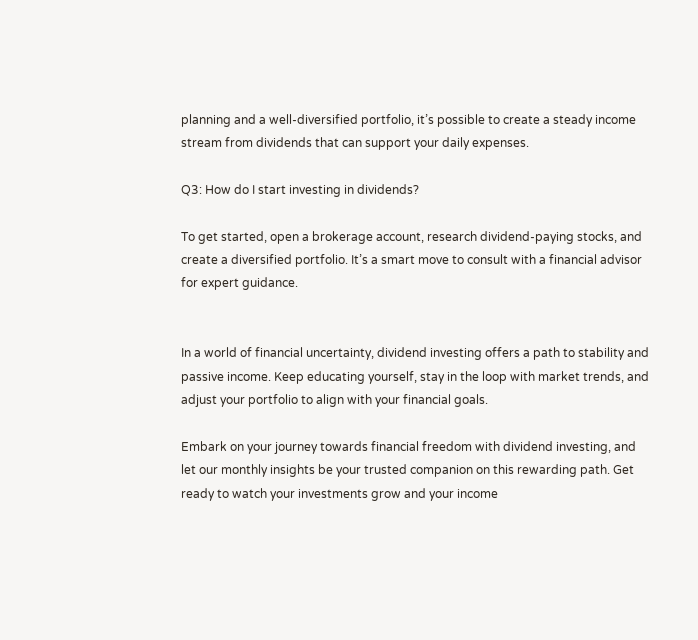planning and a well-diversified portfolio, it’s possible to create a steady income stream from dividends that can support your daily expenses.

Q3: How do I start investing in dividends?

To get started, open a brokerage account, research dividend-paying stocks, and create a diversified portfolio. It’s a smart move to consult with a financial advisor for expert guidance.


In a world of financial uncertainty, dividend investing offers a path to stability and passive income. Keep educating yourself, stay in the loop with market trends, and adjust your portfolio to align with your financial goals.

Embark on your journey towards financial freedom with dividend investing, and let our monthly insights be your trusted companion on this rewarding path. Get ready to watch your investments grow and your income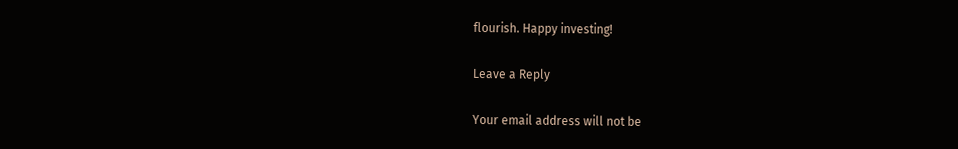flourish. Happy investing!

Leave a Reply

Your email address will not be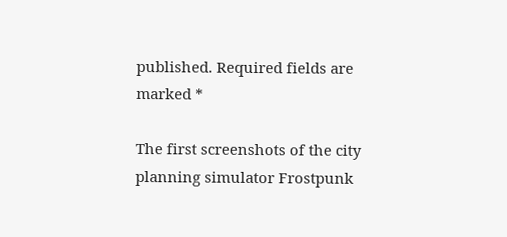published. Required fields are marked *

The first screenshots of the city planning simulator Frostpunk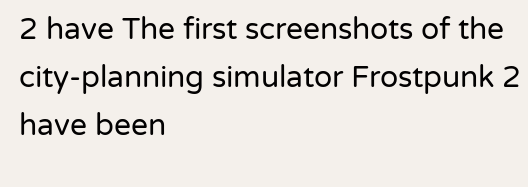2 have The first screenshots of the city-planning simulator Frostpunk 2 have been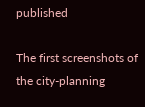published

The first screenshots of the city-planning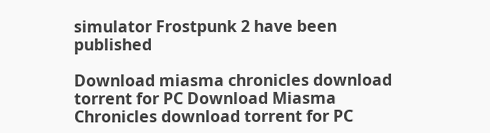simulator Frostpunk 2 have been published

Download miasma chronicles download torrent for PC Download Miasma Chronicles download torrent for PC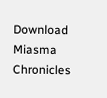Download Miasma Chronicles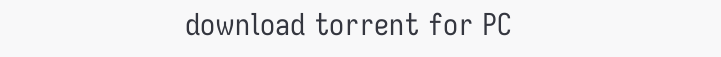download torrent for PC